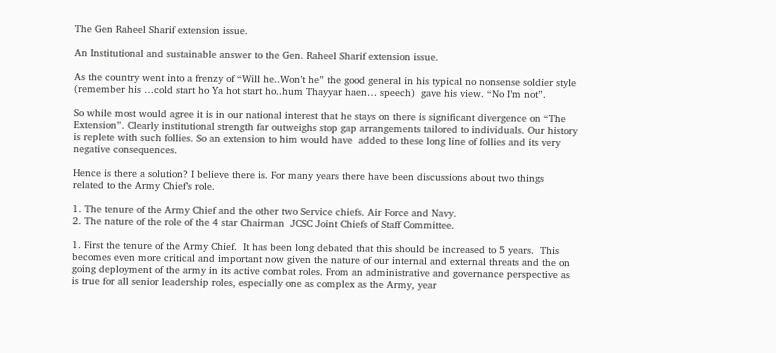The Gen Raheel Sharif extension issue.

An Institutional and sustainable answer to the Gen. Raheel Sharif extension issue.

As the country went into a frenzy of “Will he..Won’t he” the good general in his typical no nonsense soldier style (remember his …cold start ho Ya hot start ho..hum Thayyar haen… speech)  gave his view. “No I’m not”.

So while most would agree it is in our national interest that he stays on there is significant divergence on “The Extension”. Clearly institutional strength far outweighs stop gap arrangements tailored to individuals. Our history is replete with such follies. So an extension to him would have  added to these long line of follies and its very negative consequences.

Hence is there a solution? I believe there is. For many years there have been discussions about two things related to the Army Chief’s role.

1. The tenure of the Army Chief and the other two Service chiefs. Air Force and Navy.
2. The nature of the role of the 4 star Chairman  JCSC Joint Chiefs of Staff Committee.

1. First the tenure of the Army Chief.  It has been long debated that this should be increased to 5 years.  This becomes even more critical and important now given the nature of our internal and external threats and the on going deployment of the army in its active combat roles. From an administrative and governance perspective as is true for all senior leadership roles, especially one as complex as the Army, year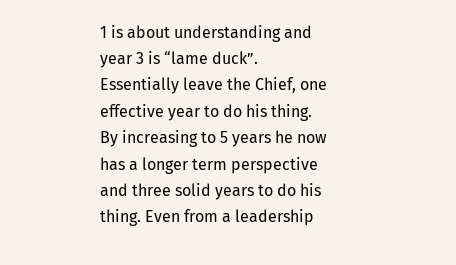1 is about understanding and year 3 is “lame duck”. Essentially leave the Chief, one effective year to do his thing. By increasing to 5 years he now has a longer term perspective and three solid years to do his thing. Even from a leadership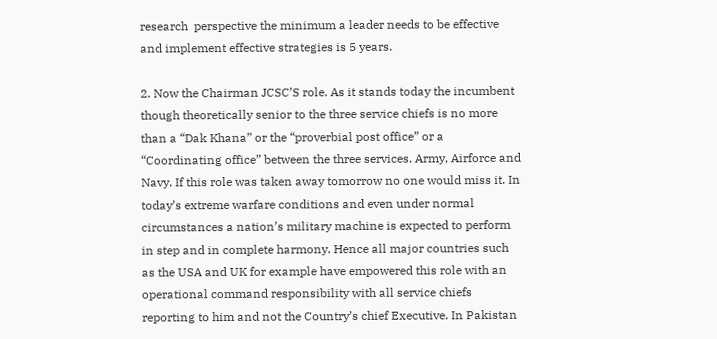research  perspective the minimum a leader needs to be effective and implement effective strategies is 5 years.

2. Now the Chairman JCSC’S role. As it stands today the incumbent though theoretically senior to the three service chiefs is no more than a “Dak Khana” or the “proverbial post office” or a “Coordinating office” between the three services. Army, Airforce and Navy. If this role was taken away tomorrow no one would miss it. In today’s extreme warfare conditions and even under normal circumstances a nation’s military machine is expected to perform in step and in complete harmony. Hence all major countries such as the USA and UK for example have empowered this role with an operational command responsibility with all service chiefs reporting to him and not the Country’s chief Executive. In Pakistan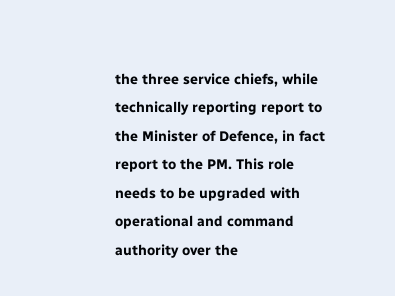the three service chiefs, while technically reporting report to the Minister of Defence, in fact report to the PM. This role needs to be upgraded with operational and command authority over the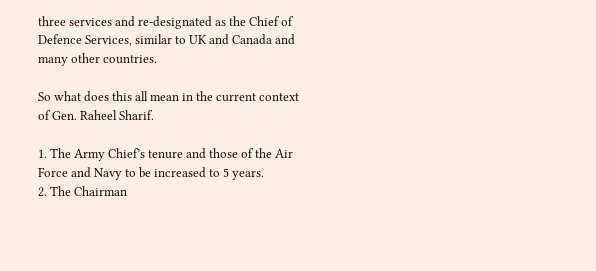three services and re-designated as the Chief of Defence Services, similar to UK and Canada and many other countries.

So what does this all mean in the current context of Gen. Raheel Sharif.

1. The Army Chief’s tenure and those of the Air Force and Navy to be increased to 5 years.
2. The Chairman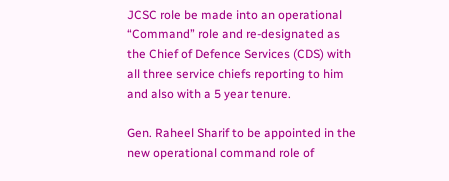JCSC role be made into an operational “Command” role and re-designated as the Chief of Defence Services (CDS) with all three service chiefs reporting to him and also with a 5 year tenure.

Gen. Raheel Sharif to be appointed in the new operational command role of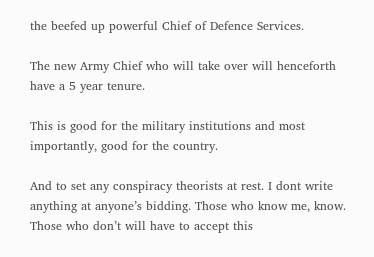the beefed up powerful Chief of Defence Services.

The new Army Chief who will take over will henceforth have a 5 year tenure.

This is good for the military institutions and most importantly, good for the country.

And to set any conspiracy theorists at rest. I dont write anything at anyone’s bidding. Those who know me, know. Those who don’t will have to accept this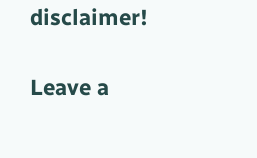disclaimer!

Leave a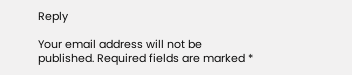Reply

Your email address will not be published. Required fields are marked *